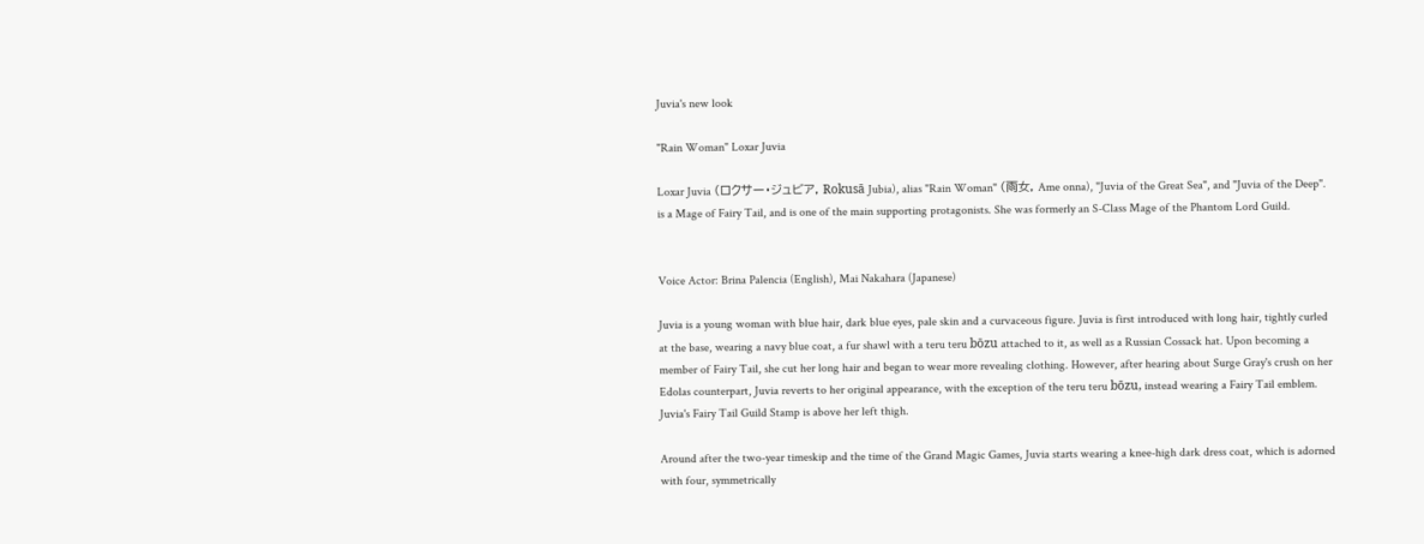Juvia's new look

"Rain Woman" Loxar Juvia

Loxar Juvia (ロクサー・ジュビア, Rokusā Jubia), alias "Rain Woman" (雨女, Ame onna), "Juvia of the Great Sea", and "Juvia of the Deep". is a Mage of Fairy Tail, and is one of the main supporting protagonists. She was formerly an S-Class Mage of the Phantom Lord Guild.


Voice Actor: Brina Palencia (English), Mai Nakahara (Japanese)

Juvia is a young woman with blue hair, dark blue eyes, pale skin and a curvaceous figure. Juvia is first introduced with long hair, tightly curled at the base, wearing a navy blue coat, a fur shawl with a teru teru bōzu attached to it, as well as a Russian Cossack hat. Upon becoming a member of Fairy Tail, she cut her long hair and began to wear more revealing clothing. However, after hearing about Surge Gray's crush on her Edolas counterpart, Juvia reverts to her original appearance, with the exception of the teru teru bōzu, instead wearing a Fairy Tail emblem. Juvia's Fairy Tail Guild Stamp is above her left thigh.

Around after the two-year timeskip and the time of the Grand Magic Games, Juvia starts wearing a knee-high dark dress coat, which is adorned with four, symmetrically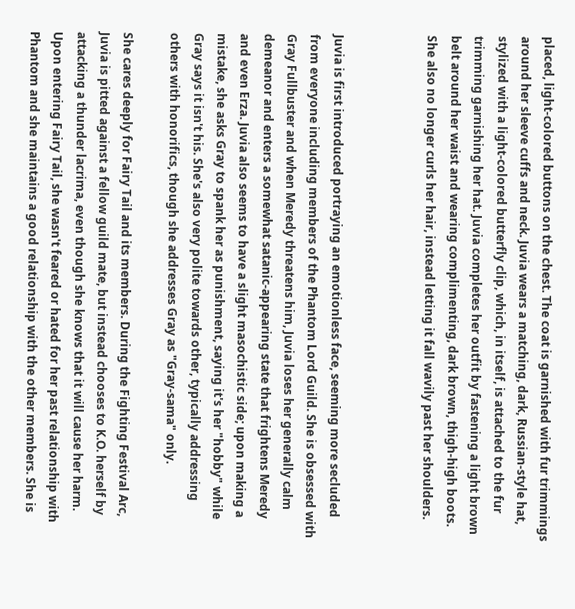placed, light-colored buttons on the chest. The coat is garnished with fur trimmings around her sleeve cuffs and neck. Juvia wears a matching, dark, Russian-style hat, stylized with a light-colored butterfly clip, which, in itself, is attached to the fur trimming garnishing her hat. Juvia completes her outfit by fastening a light brown belt around her waist and wearing complimenting, dark brown, thigh-high boots. She also no longer curls her hair, instead letting it fall wavily past her shoulders.



Juvia is first introduced portraying an emotionless face, seeming more secluded from everyone including members of the Phantom Lord Guild. She is obsessed with Gray Fullbuster and when Meredy threatens him, Juvia loses her generally calm demeanor and enters a somewhat satanic-appearing state that frightens Meredy and even Erza. Juvia also seems to have a slight masochistic side; upon making a mistake, she asks Gray to spank her as punishment, saying it's her "hobby" while Gray says it isn't his. She's also very polite towards other, typically addressing others with honorifics, though she addresses Gray as "Gray-sama" only.

She cares deeply for Fairy Tail and its members. During the Fighting Festival Arc, Juvia is pitted against a fellow guild mate, but instead chooses to K.O. herself by attacking a thunder lacrima, even though she knows that it will cause her harm. Upon entering Fairy Tail, she wasn't feared or hated for her past relationship with Phantom and she maintains a good relationship with the other members. She is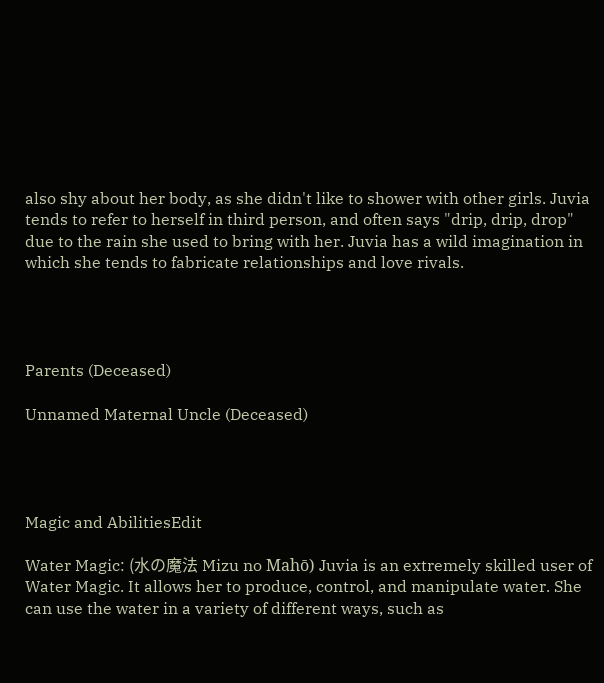also shy about her body, as she didn't like to shower with other girls. Juvia tends to refer to herself in third person, and often says "drip, drip, drop" due to the rain she used to bring with her. Juvia has a wild imagination in which she tends to fabricate relationships and love rivals.




Parents (Deceased)

Unnamed Maternal Uncle (Deceased)




Magic and AbilitiesEdit

Water Magic: (水の魔法 Mizu no Mahō) Juvia is an extremely skilled user of Water Magic. It allows her to produce, control, and manipulate water. She can use the water in a variety of different ways, such as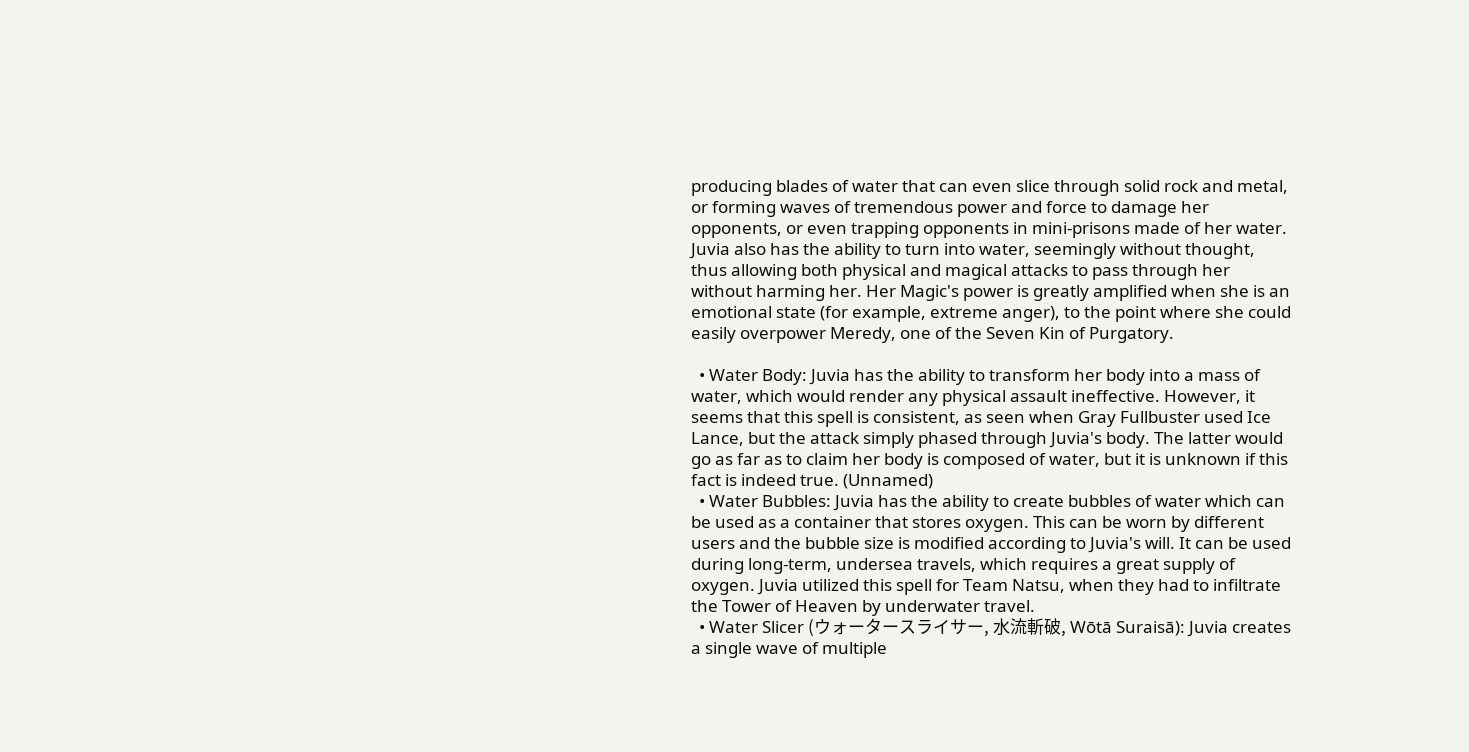producing blades of water that can even slice through solid rock and metal, or forming waves of tremendous power and force to damage her opponents, or even trapping opponents in mini-prisons made of her water. Juvia also has the ability to turn into water, seemingly without thought, thus allowing both physical and magical attacks to pass through her without harming her. Her Magic's power is greatly amplified when she is an emotional state (for example, extreme anger), to the point where she could easily overpower Meredy, one of the Seven Kin of Purgatory.

  • Water Body: Juvia has the ability to transform her body into a mass of water, which would render any physical assault ineffective. However, it seems that this spell is consistent, as seen when Gray Fullbuster used Ice Lance, but the attack simply phased through Juvia's body. The latter would go as far as to claim her body is composed of water, but it is unknown if this fact is indeed true. (Unnamed)
  • Water Bubbles: Juvia has the ability to create bubbles of water which can be used as a container that stores oxygen. This can be worn by different users and the bubble size is modified according to Juvia's will. It can be used during long-term, undersea travels, which requires a great supply of oxygen. Juvia utilized this spell for Team Natsu, when they had to infiltrate the Tower of Heaven by underwater travel.
  • Water Slicer (ウォータースライサー, 水流斬破, Wōtā Suraisā): Juvia creates a single wave of multiple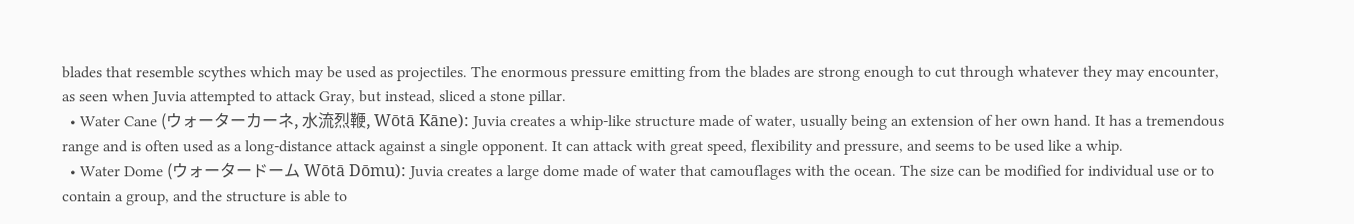blades that resemble scythes which may be used as projectiles. The enormous pressure emitting from the blades are strong enough to cut through whatever they may encounter, as seen when Juvia attempted to attack Gray, but instead, sliced a stone pillar.
  • Water Cane (ウォーターカーネ, 水流烈鞭, Wōtā Kāne): Juvia creates a whip-like structure made of water, usually being an extension of her own hand. It has a tremendous range and is often used as a long-distance attack against a single opponent. It can attack with great speed, flexibility and pressure, and seems to be used like a whip.
  • Water Dome (ウォータードーム Wōtā Dōmu): Juvia creates a large dome made of water that camouflages with the ocean. The size can be modified for individual use or to contain a group, and the structure is able to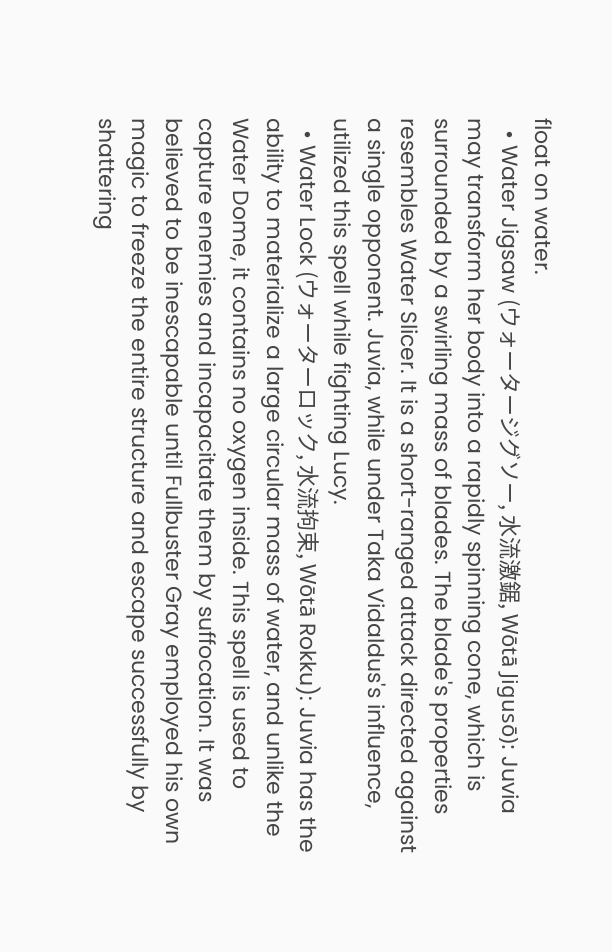float on water.
  • Water Jigsaw (ウォータージグソー, 水流激鋸, Wōtā Jigusō): Juvia may transform her body into a rapidly spinning cone, which is surrounded by a swirling mass of blades. The blade's properties resembles Water Slicer. It is a short-ranged attack directed against a single opponent. Juvia, while under Taka Vidaldus's influence, utilized this spell while fighting Lucy.
  • Water Lock (ウォーターロック, 水流拘束, Wōtā Rokku): Juvia has the ability to materialize a large circular mass of water, and unlike the Water Dome, it contains no oxygen inside. This spell is used to capture enemies and incapacitate them by suffocation. It was believed to be inescapable until Fullbuster Gray employed his own magic to freeze the entire structure and escape successfully by shattering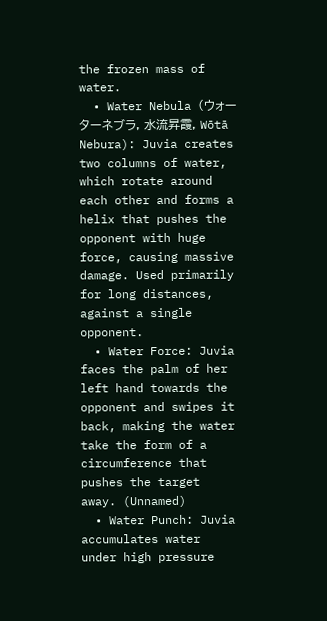the frozen mass of water.
  • Water Nebula (ウォーターネブラ, 水流昇霞, Wōtā Nebura): Juvia creates two columns of water, which rotate around each other and forms a helix that pushes the opponent with huge force, causing massive damage. Used primarily for long distances, against a single opponent.
  • Water Force: Juvia faces the palm of her left hand towards the opponent and swipes it back, making the water take the form of a circumference that pushes the target away. (Unnamed)
  • Water Punch: Juvia accumulates water under high pressure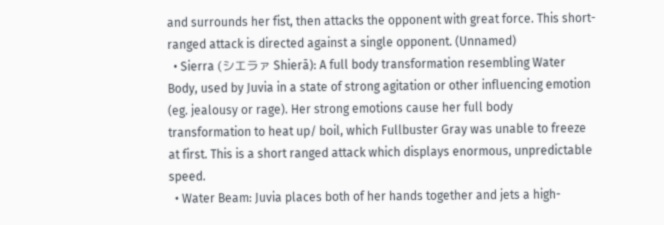and surrounds her fist, then attacks the opponent with great force. This short-ranged attack is directed against a single opponent. (Unnamed)
  • Sierra (シエラァ Shierā): A full body transformation resembling Water Body, used by Juvia in a state of strong agitation or other influencing emotion (eg. jealousy or rage). Her strong emotions cause her full body transformation to heat up/ boil, which Fullbuster Gray was unable to freeze at first. This is a short ranged attack which displays enormous, unpredictable speed.
  • Water Beam: Juvia places both of her hands together and jets a high-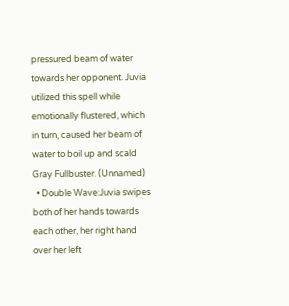pressured beam of water towards her opponent. Juvia utilized this spell while emotionally flustered, which in turn, caused her beam of water to boil up and scald Gray Fullbuster. (Unnamed)
  • Double Wave:Juvia swipes both of her hands towards each other, her right hand over her left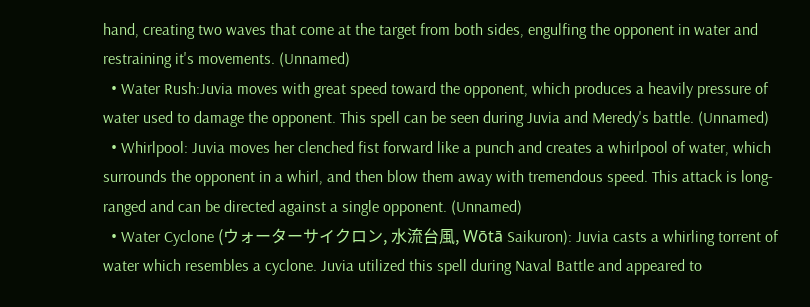hand, creating two waves that come at the target from both sides, engulfing the opponent in water and restraining it's movements. (Unnamed)
  • Water Rush:Juvia moves with great speed toward the opponent, which produces a heavily pressure of water used to damage the opponent. This spell can be seen during Juvia and Meredy's battle. (Unnamed)
  • Whirlpool: Juvia moves her clenched fist forward like a punch and creates a whirlpool of water, which surrounds the opponent in a whirl, and then blow them away with tremendous speed. This attack is long-ranged and can be directed against a single opponent. (Unnamed)
  • Water Cyclone (ウォーターサイクロン, 水流台風, Wōtā Saikuron): Juvia casts a whirling torrent of water which resembles a cyclone. Juvia utilized this spell during Naval Battle and appeared to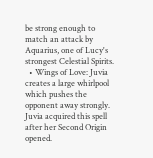be strong enough to match an attack by Aquarius, one of Lucy's strongest Celestial Spirits.
  • Wings of Love: Juvia creates a large whirlpool which pushes the opponent away strongly. Juvia acquired this spell after her Second Origin opened.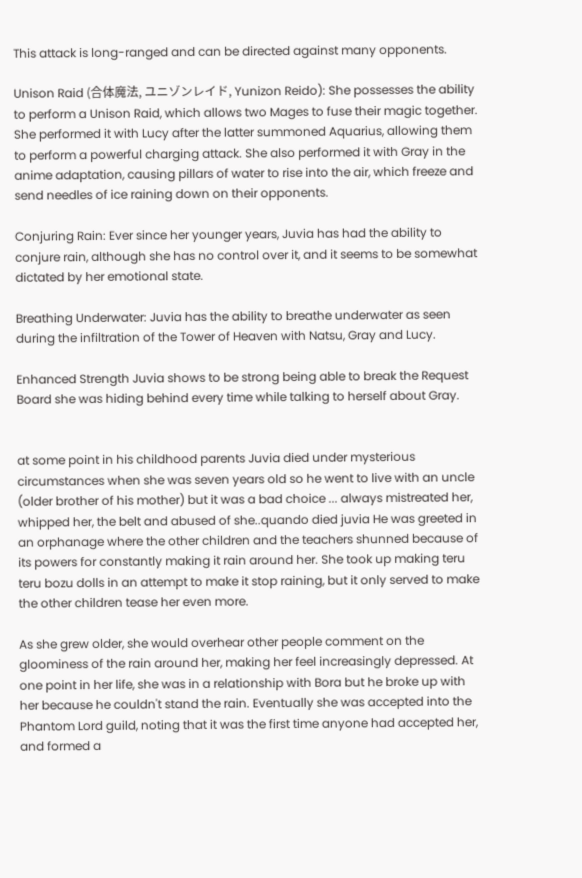This attack is long-ranged and can be directed against many opponents.

Unison Raid (合体魔法, ユニゾンレイド, Yunizon Reido): She possesses the ability to perform a Unison Raid, which allows two Mages to fuse their magic together. She performed it with Lucy after the latter summoned Aquarius, allowing them to perform a powerful charging attack. She also performed it with Gray in the anime adaptation, causing pillars of water to rise into the air, which freeze and send needles of ice raining down on their opponents.

Conjuring Rain: Ever since her younger years, Juvia has had the ability to conjure rain, although she has no control over it, and it seems to be somewhat dictated by her emotional state.

Breathing Underwater: Juvia has the ability to breathe underwater as seen during the infiltration of the Tower of Heaven with Natsu, Gray and Lucy.

Enhanced Strength Juvia shows to be strong being able to break the Request Board she was hiding behind every time while talking to herself about Gray.


at some point in his childhood parents Juvia died under mysterious circumstances when she was seven years old so he went to live with an uncle (older brother of his mother) but it was a bad choice ... always mistreated her, whipped her, the belt and abused of she..quando died juvia He was greeted in an orphanage where the other children and the teachers shunned because of its powers for constantly making it rain around her. She took up making teru teru bozu dolls in an attempt to make it stop raining, but it only served to make the other children tease her even more.

As she grew older, she would overhear other people comment on the gloominess of the rain around her, making her feel increasingly depressed. At one point in her life, she was in a relationship with Bora but he broke up with her because he couldn't stand the rain. Eventually she was accepted into the Phantom Lord guild, noting that it was the first time anyone had accepted her, and formed a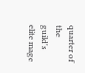quarter of the guild's elite mage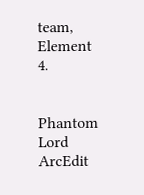team, Element 4.


Phantom Lord ArcEdit